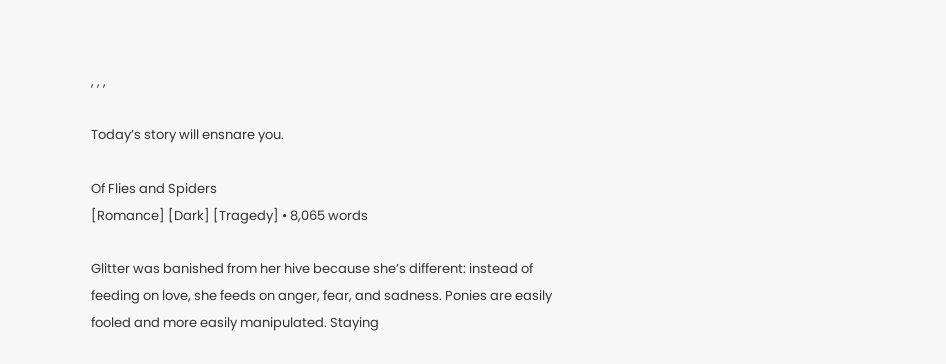, , ,

Today’s story will ensnare you.

Of Flies and Spiders
[Romance] [Dark] [Tragedy] • 8,065 words

Glitter was banished from her hive because she’s different: instead of feeding on love, she feeds on anger, fear, and sadness. Ponies are easily fooled and more easily manipulated. Staying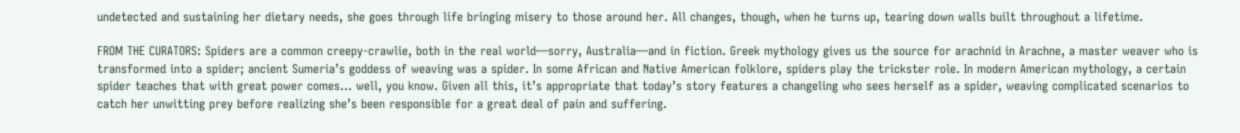undetected and sustaining her dietary needs, she goes through life bringing misery to those around her. All changes, though, when he turns up, tearing down walls built throughout a lifetime.

FROM THE CURATORS: Spiders are a common creepy-crawlie, both in the real world—sorry, Australia—and in fiction. Greek mythology gives us the source for arachnid in Arachne, a master weaver who is transformed into a spider; ancient Sumeria’s goddess of weaving was a spider. In some African and Native American folklore, spiders play the trickster role. In modern American mythology, a certain spider teaches that with great power comes… well, you know. Given all this, it’s appropriate that today’s story features a changeling who sees herself as a spider, weaving complicated scenarios to catch her unwitting prey before realizing she’s been responsible for a great deal of pain and suffering.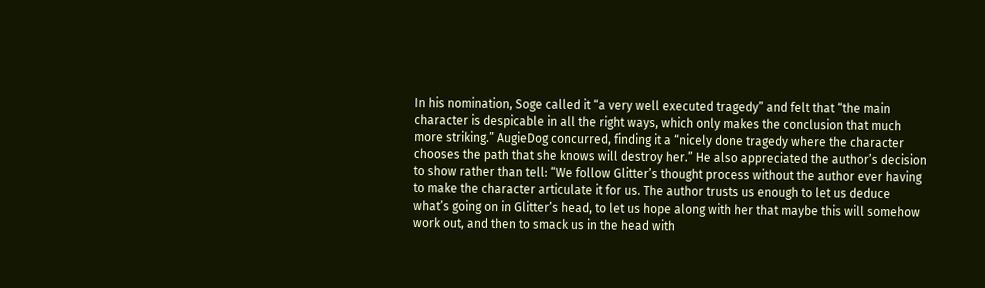In his nomination, Soge called it “a very well executed tragedy” and felt that “the main character is despicable in all the right ways, which only makes the conclusion that much more striking.” AugieDog concurred, finding it a “nicely done tragedy where the character chooses the path that she knows will destroy her.” He also appreciated the author’s decision to show rather than tell: “We follow Glitter’s thought process without the author ever having to make the character articulate it for us. The author trusts us enough to let us deduce what’s going on in Glitter’s head, to let us hope along with her that maybe this will somehow work out, and then to smack us in the head with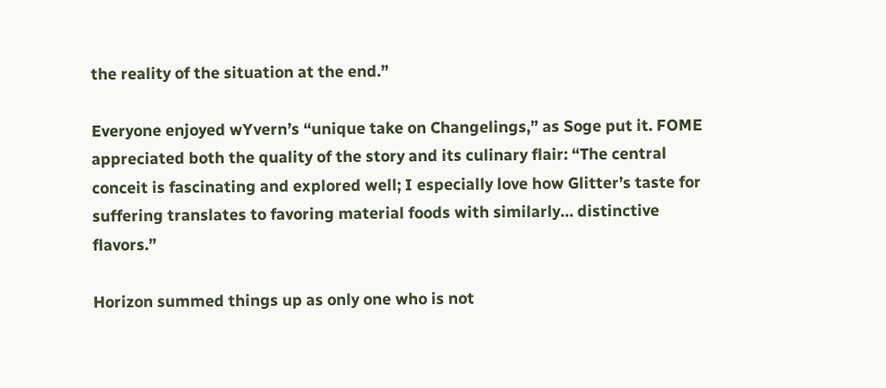the reality of the situation at the end.”

Everyone enjoyed wYvern’s “unique take on Changelings,” as Soge put it. FOME appreciated both the quality of the story and its culinary flair: “The central conceit is fascinating and explored well; I especially love how Glitter’s taste for suffering translates to favoring material foods with similarly… distinctive flavors.”

Horizon summed things up as only one who is not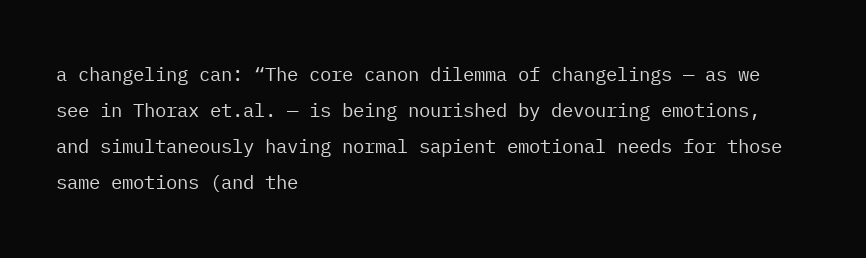a changeling can: “The core canon dilemma of changelings — as we see in Thorax et.al. — is being nourished by devouring emotions, and simultaneously having normal sapient emotional needs for those same emotions (and the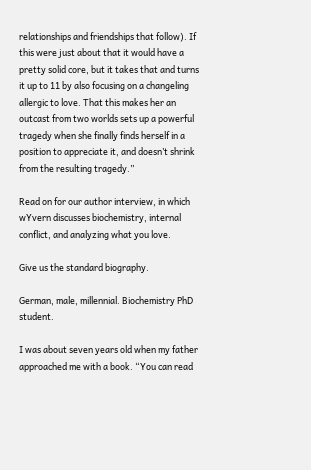relationships and friendships that follow). If this were just about that it would have a pretty solid core, but it takes that and turns it up to 11 by also focusing on a changeling allergic to love. That this makes her an outcast from two worlds sets up a powerful tragedy when she finally finds herself in a position to appreciate it, and doesn’t shrink from the resulting tragedy.”

Read on for our author interview, in which wYvern discusses biochemistry, internal conflict, and analyzing what you love.

Give us the standard biography.

German, male, millennial. Biochemistry PhD student.

I was about seven years old when my father approached me with a book. “You can read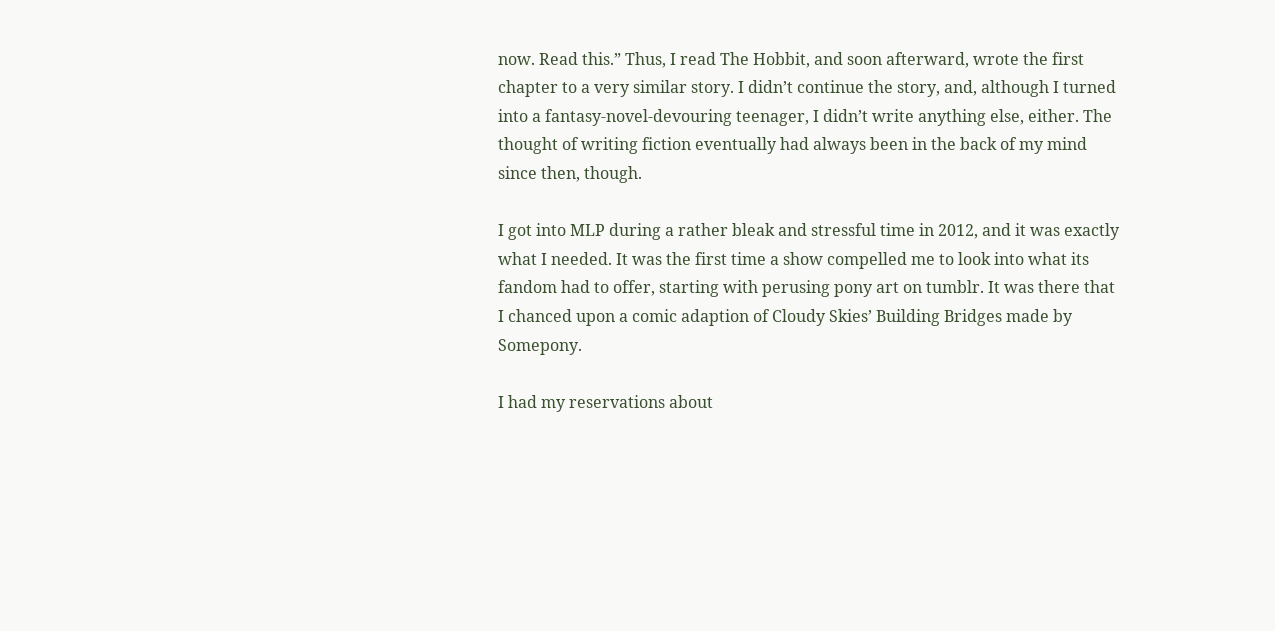now. Read this.” Thus, I read The Hobbit, and soon afterward, wrote the first chapter to a very similar story. I didn’t continue the story, and, although I turned into a fantasy-novel-devouring teenager, I didn’t write anything else, either. The thought of writing fiction eventually had always been in the back of my mind since then, though.

I got into MLP during a rather bleak and stressful time in 2012, and it was exactly what I needed. It was the first time a show compelled me to look into what its fandom had to offer, starting with perusing pony art on tumblr. It was there that I chanced upon a comic adaption of Cloudy Skies’ Building Bridges made by Somepony.

I had my reservations about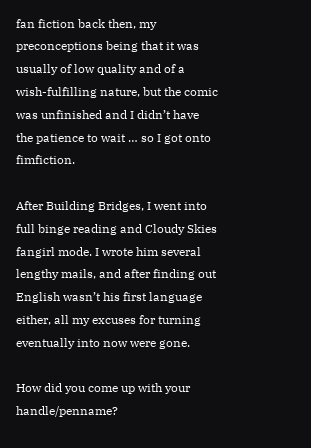fan fiction back then, my preconceptions being that it was usually of low quality and of a wish-fulfilling nature, but the comic was unfinished and I didn’t have the patience to wait … so I got onto fimfiction.

After Building Bridges, I went into full binge reading and Cloudy Skies fangirl mode. I wrote him several lengthy mails, and after finding out English wasn’t his first language either, all my excuses for turning eventually into now were gone.

How did you come up with your handle/penname?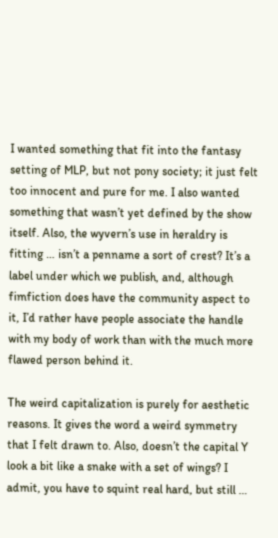I wanted something that fit into the fantasy setting of MLP, but not pony society; it just felt too innocent and pure for me. I also wanted something that wasn’t yet defined by the show itself. Also, the wyvern’s use in heraldry is fitting … isn’t a penname a sort of crest? It’s a label under which we publish, and, although fimfiction does have the community aspect to it, I’d rather have people associate the handle with my body of work than with the much more flawed person behind it.

The weird capitalization is purely for aesthetic reasons. It gives the word a weird symmetry that I felt drawn to. Also, doesn’t the capital Y look a bit like a snake with a set of wings? I admit, you have to squint real hard, but still …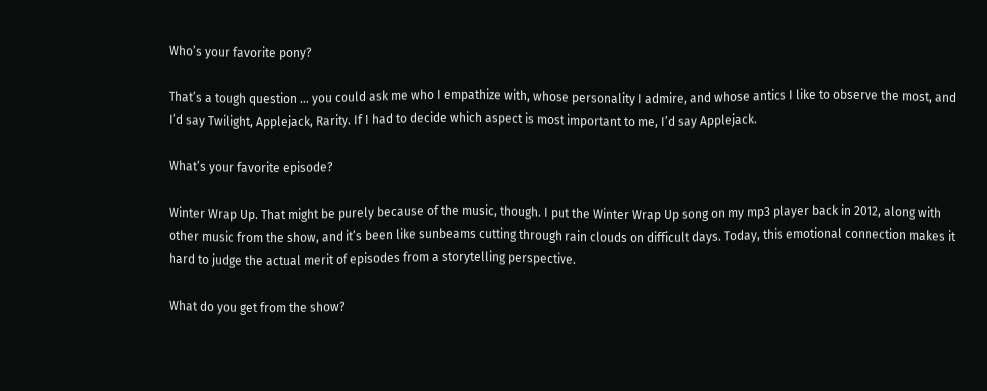Who’s your favorite pony?

That’s a tough question … you could ask me who I empathize with, whose personality I admire, and whose antics I like to observe the most, and I’d say Twilight, Applejack, Rarity. If I had to decide which aspect is most important to me, I’d say Applejack.

What’s your favorite episode?

Winter Wrap Up. That might be purely because of the music, though. I put the Winter Wrap Up song on my mp3 player back in 2012, along with other music from the show, and it’s been like sunbeams cutting through rain clouds on difficult days. Today, this emotional connection makes it hard to judge the actual merit of episodes from a storytelling perspective.

What do you get from the show?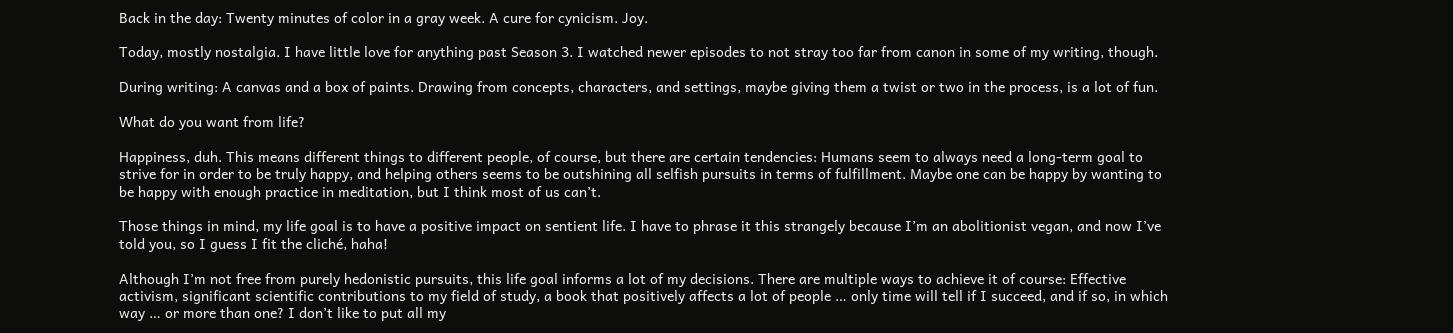Back in the day: Twenty minutes of color in a gray week. A cure for cynicism. Joy.

Today, mostly nostalgia. I have little love for anything past Season 3. I watched newer episodes to not stray too far from canon in some of my writing, though.

During writing: A canvas and a box of paints. Drawing from concepts, characters, and settings, maybe giving them a twist or two in the process, is a lot of fun.

What do you want from life?

Happiness, duh. This means different things to different people, of course, but there are certain tendencies: Humans seem to always need a long-term goal to strive for in order to be truly happy, and helping others seems to be outshining all selfish pursuits in terms of fulfillment. Maybe one can be happy by wanting to be happy with enough practice in meditation, but I think most of us can’t.

Those things in mind, my life goal is to have a positive impact on sentient life. I have to phrase it this strangely because I’m an abolitionist vegan, and now I’ve told you, so I guess I fit the cliché, haha!

Although I’m not free from purely hedonistic pursuits, this life goal informs a lot of my decisions. There are multiple ways to achieve it of course: Effective activism, significant scientific contributions to my field of study, a book that positively affects a lot of people … only time will tell if I succeed, and if so, in which way … or more than one? I don’t like to put all my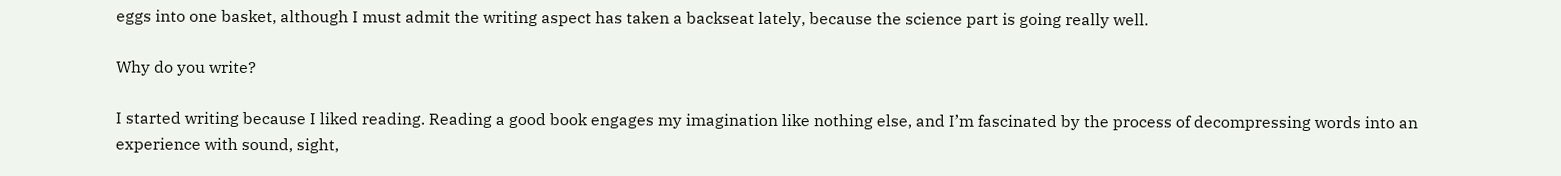eggs into one basket, although I must admit the writing aspect has taken a backseat lately, because the science part is going really well.

Why do you write?

I started writing because I liked reading. Reading a good book engages my imagination like nothing else, and I’m fascinated by the process of decompressing words into an experience with sound, sight,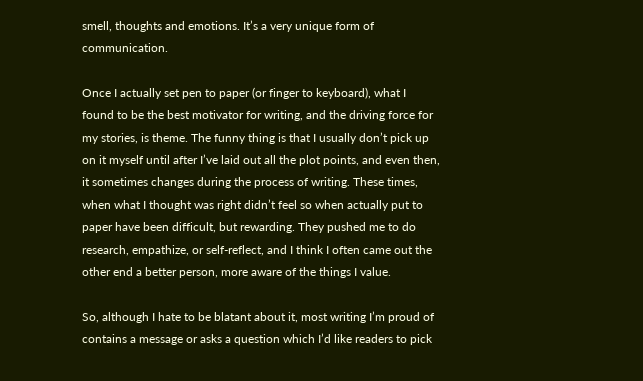smell, thoughts and emotions. It’s a very unique form of communication.

Once I actually set pen to paper (or finger to keyboard), what I found to be the best motivator for writing, and the driving force for my stories, is theme. The funny thing is that I usually don’t pick up on it myself until after I’ve laid out all the plot points, and even then, it sometimes changes during the process of writing. These times, when what I thought was right didn’t feel so when actually put to paper have been difficult, but rewarding. They pushed me to do research, empathize, or self-reflect, and I think I often came out the other end a better person, more aware of the things I value.

So, although I hate to be blatant about it, most writing I’m proud of contains a message or asks a question which I’d like readers to pick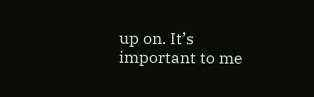up on. It’s important to me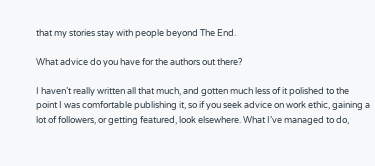that my stories stay with people beyond The End.

What advice do you have for the authors out there?

I haven’t really written all that much, and gotten much less of it polished to the point I was comfortable publishing it, so if you seek advice on work ethic, gaining a lot of followers, or getting featured, look elsewhere. What I’ve managed to do,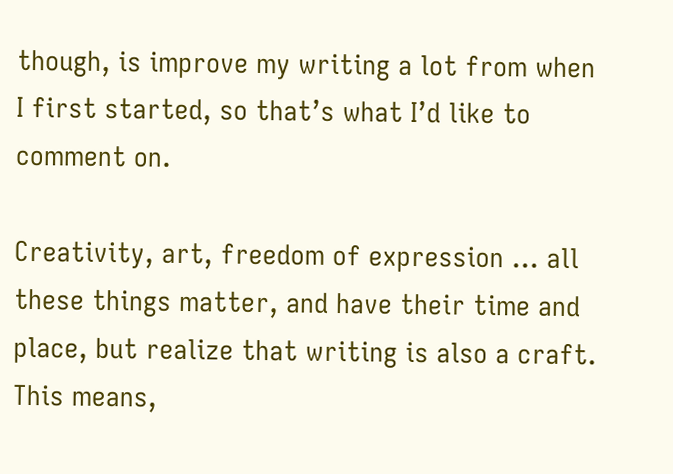though, is improve my writing a lot from when I first started, so that’s what I’d like to comment on.

Creativity, art, freedom of expression … all these things matter, and have their time and place, but realize that writing is also a craft. This means,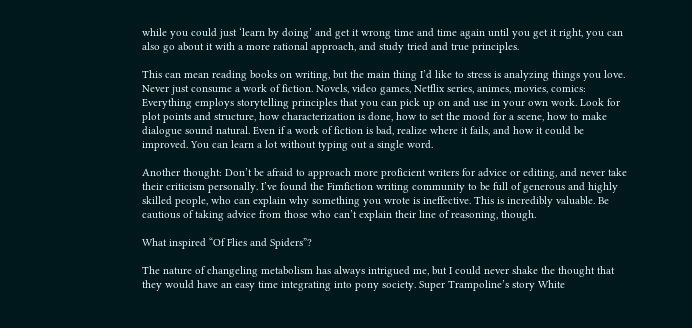while you could just ‘learn by doing’ and get it wrong time and time again until you get it right, you can also go about it with a more rational approach, and study tried and true principles.

This can mean reading books on writing, but the main thing I’d like to stress is analyzing things you love. Never just consume a work of fiction. Novels, video games, Netflix series, animes, movies, comics: Everything employs storytelling principles that you can pick up on and use in your own work. Look for plot points and structure, how characterization is done, how to set the mood for a scene, how to make dialogue sound natural. Even if a work of fiction is bad, realize where it fails, and how it could be improved. You can learn a lot without typing out a single word.

Another thought: Don’t be afraid to approach more proficient writers for advice or editing, and never take their criticism personally. I’ve found the Fimfiction writing community to be full of generous and highly skilled people, who can explain why something you wrote is ineffective. This is incredibly valuable. Be cautious of taking advice from those who can’t explain their line of reasoning, though.

What inspired “Of Flies and Spiders”?

The nature of changeling metabolism has always intrigued me, but I could never shake the thought that they would have an easy time integrating into pony society. Super Trampoline’s story White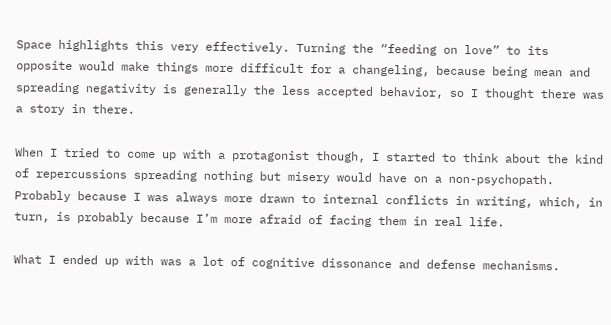Space highlights this very effectively. Turning the “feeding on love” to its opposite would make things more difficult for a changeling, because being mean and spreading negativity is generally the less accepted behavior, so I thought there was a story in there.

When I tried to come up with a protagonist though, I started to think about the kind of repercussions spreading nothing but misery would have on a non-psychopath. Probably because I was always more drawn to internal conflicts in writing, which, in turn, is probably because I’m more afraid of facing them in real life.

What I ended up with was a lot of cognitive dissonance and defense mechanisms.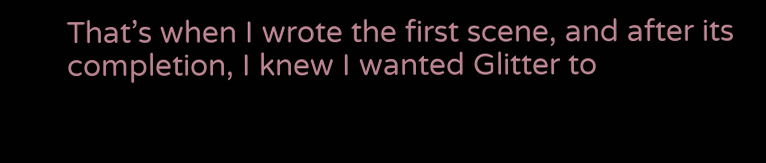That’s when I wrote the first scene, and after its completion, I knew I wanted Glitter to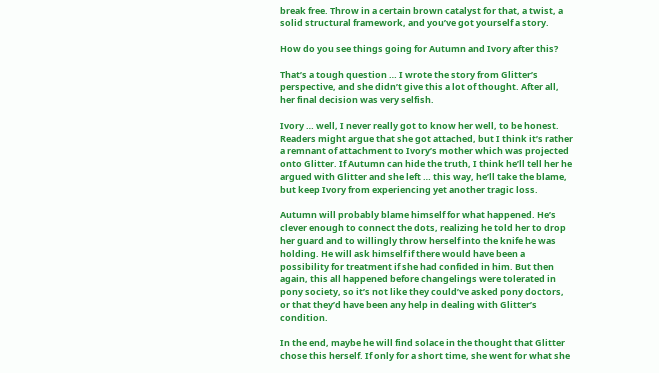break free. Throw in a certain brown catalyst for that, a twist, a solid structural framework, and you’ve got yourself a story.

How do you see things going for Autumn and Ivory after this?

That’s a tough question … I wrote the story from Glitter’s perspective, and she didn’t give this a lot of thought. After all, her final decision was very selfish.

Ivory … well, I never really got to know her well, to be honest. Readers might argue that she got attached, but I think it’s rather a remnant of attachment to Ivory’s mother which was projected onto Glitter. If Autumn can hide the truth, I think he’ll tell her he argued with Glitter and she left … this way, he’ll take the blame, but keep Ivory from experiencing yet another tragic loss.

Autumn will probably blame himself for what happened. He’s clever enough to connect the dots, realizing he told her to drop her guard and to willingly throw herself into the knife he was holding. He will ask himself if there would have been a possibility for treatment if she had confided in him. But then again, this all happened before changelings were tolerated in pony society, so it’s not like they could’ve asked pony doctors, or that they’d have been any help in dealing with Glitter’s condition.

In the end, maybe he will find solace in the thought that Glitter chose this herself. If only for a short time, she went for what she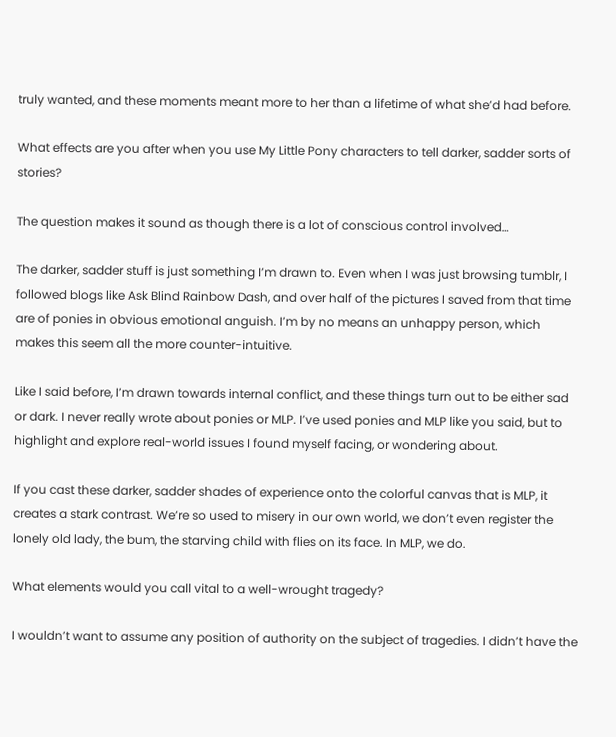truly wanted, and these moments meant more to her than a lifetime of what she’d had before.

What effects are you after when you use My Little Pony characters to tell darker, sadder sorts of stories?

The question makes it sound as though there is a lot of conscious control involved…

The darker, sadder stuff is just something I’m drawn to. Even when I was just browsing tumblr, I followed blogs like Ask Blind Rainbow Dash, and over half of the pictures I saved from that time are of ponies in obvious emotional anguish. I’m by no means an unhappy person, which makes this seem all the more counter-intuitive.

Like I said before, I’m drawn towards internal conflict, and these things turn out to be either sad or dark. I never really wrote about ponies or MLP. I’ve used ponies and MLP like you said, but to highlight and explore real-world issues I found myself facing, or wondering about.

If you cast these darker, sadder shades of experience onto the colorful canvas that is MLP, it creates a stark contrast. We’re so used to misery in our own world, we don’t even register the lonely old lady, the bum, the starving child with flies on its face. In MLP, we do.

What elements would you call vital to a well-wrought tragedy?

I wouldn’t want to assume any position of authority on the subject of tragedies. I didn’t have the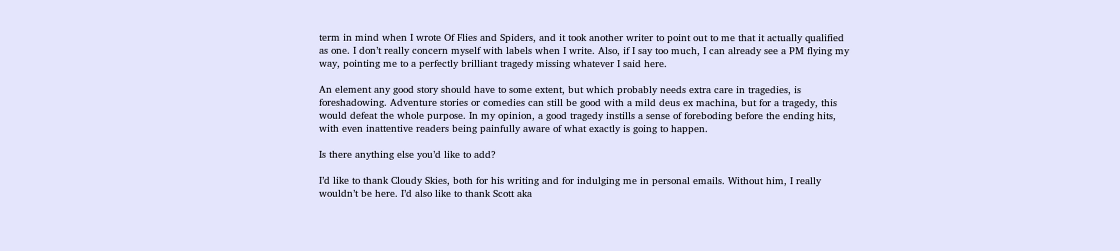term in mind when I wrote Of Flies and Spiders, and it took another writer to point out to me that it actually qualified as one. I don’t really concern myself with labels when I write. Also, if I say too much, I can already see a PM flying my way, pointing me to a perfectly brilliant tragedy missing whatever I said here.

An element any good story should have to some extent, but which probably needs extra care in tragedies, is foreshadowing. Adventure stories or comedies can still be good with a mild deus ex machina, but for a tragedy, this would defeat the whole purpose. In my opinion, a good tragedy instills a sense of foreboding before the ending hits, with even inattentive readers being painfully aware of what exactly is going to happen.

Is there anything else you’d like to add?

I’d like to thank Cloudy Skies, both for his writing and for indulging me in personal emails. Without him, I really wouldn’t be here. I’d also like to thank Scott aka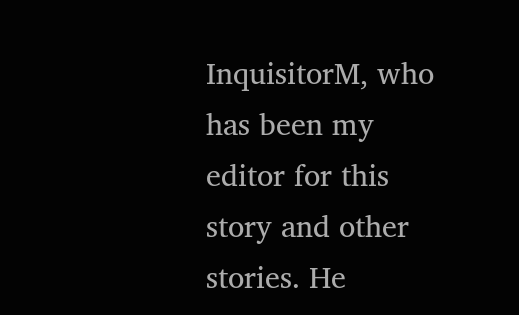InquisitorM, who has been my editor for this story and other stories. He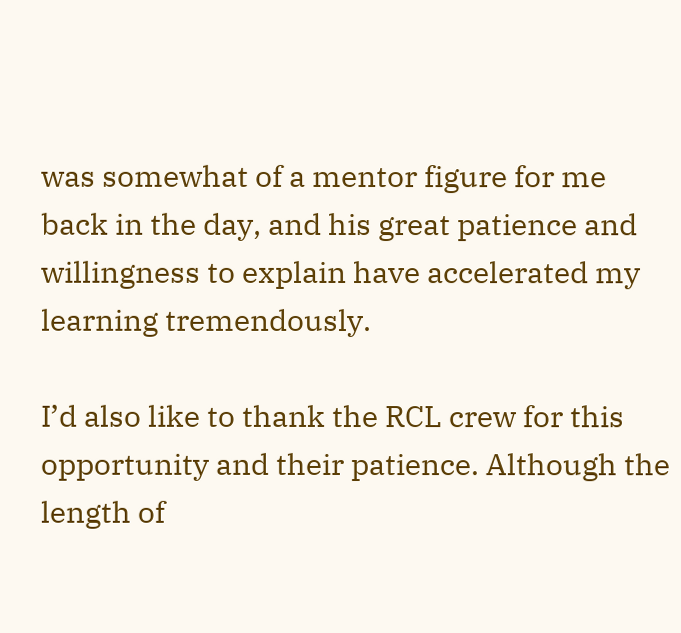was somewhat of a mentor figure for me back in the day, and his great patience and willingness to explain have accelerated my learning tremendously.

I’d also like to thank the RCL crew for this opportunity and their patience. Although the length of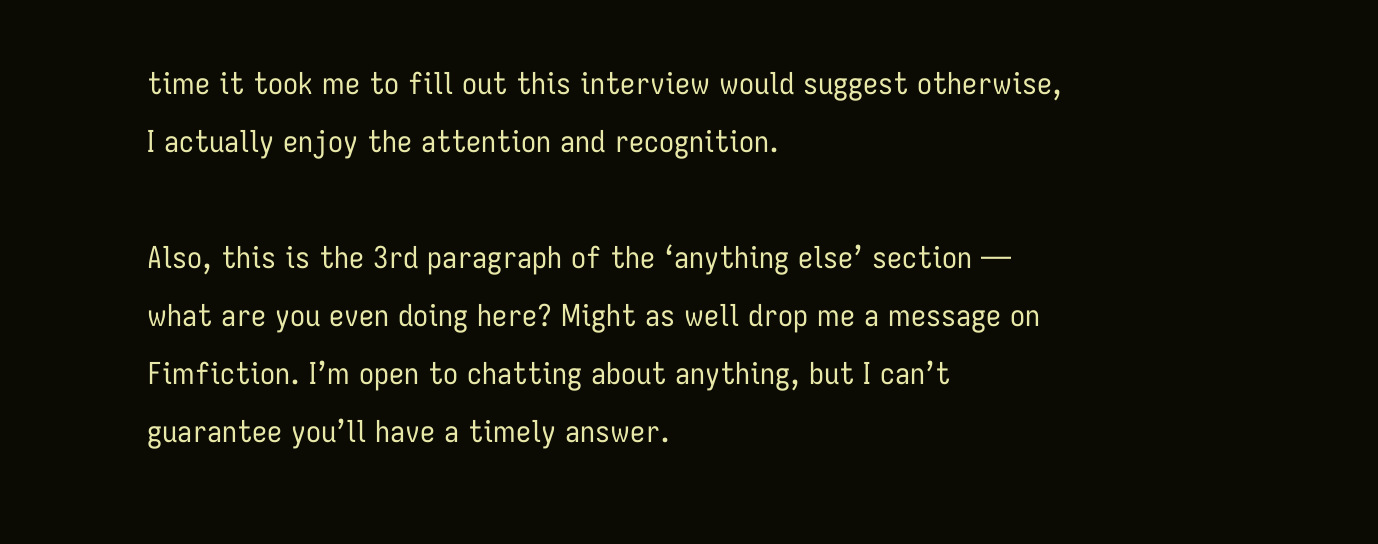time it took me to fill out this interview would suggest otherwise, I actually enjoy the attention and recognition.

Also, this is the 3rd paragraph of the ‘anything else’ section — what are you even doing here? Might as well drop me a message on Fimfiction. I’m open to chatting about anything, but I can’t guarantee you’ll have a timely answer.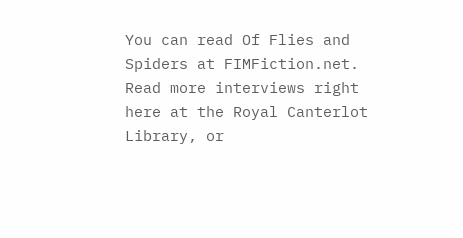You can read Of Flies and Spiders at FIMFiction.net. Read more interviews right here at the Royal Canterlot Library, or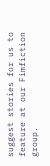suggest stories for us to feature at our Fimfiction group.